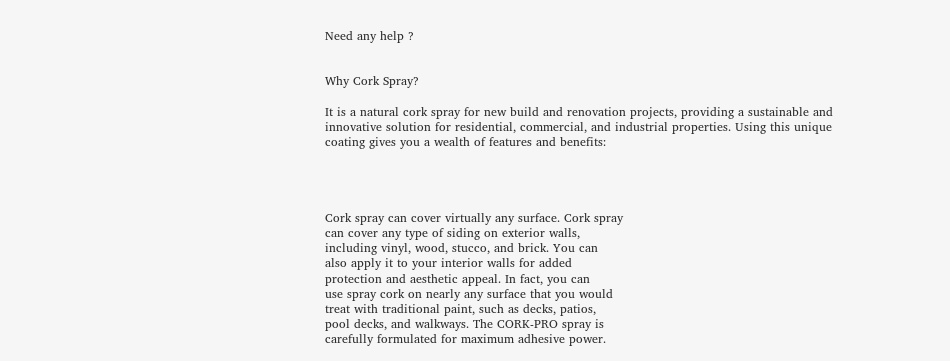Need any help ?


Why Cork Spray?

It is a natural cork spray for new build and renovation projects, providing a sustainable and innovative solution for residential, commercial, and industrial properties. Using this unique coating gives you a wealth of features and benefits:




Cork spray can cover virtually any surface. Cork spray
can cover any type of siding on exterior walls,
including vinyl, wood, stucco, and brick. You can
also apply it to your interior walls for added
protection and aesthetic appeal. In fact, you can
use spray cork on nearly any surface that you would
treat with traditional paint, such as decks, patios,
pool decks, and walkways. The CORK-PRO spray is
carefully formulated for maximum adhesive power.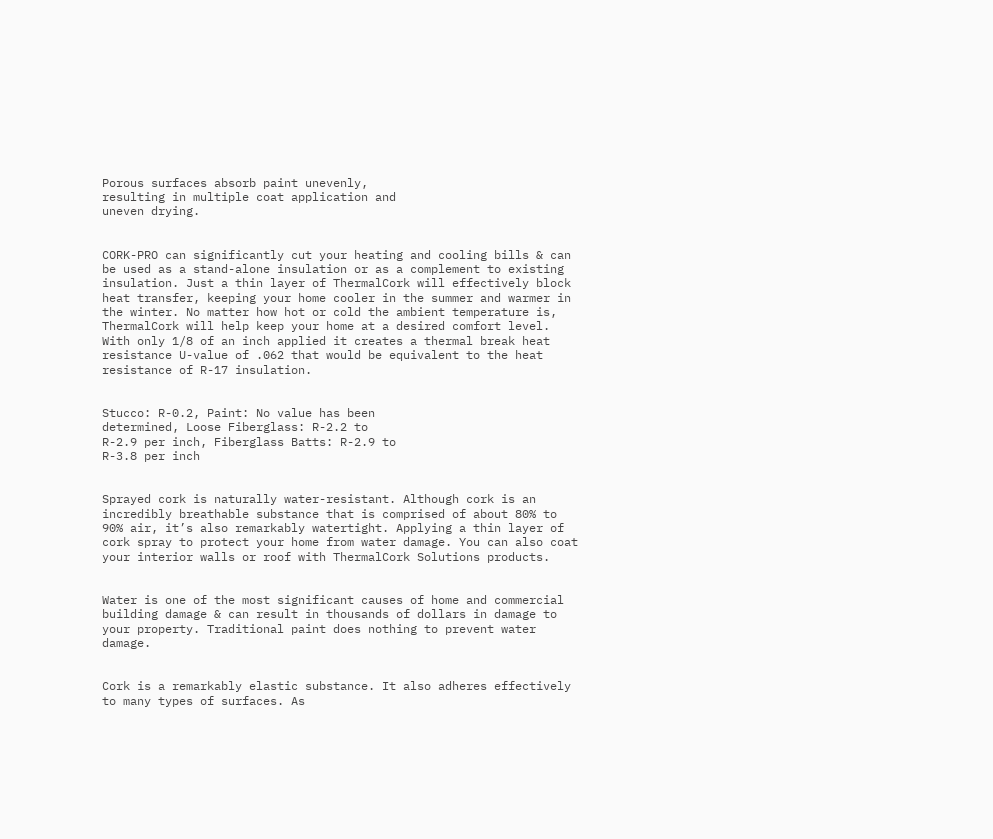Porous surfaces absorb paint unevenly,
resulting in multiple coat application and
uneven drying.


CORK-PRO can significantly cut your heating and cooling bills & can be used as a stand-alone insulation or as a complement to existing insulation. Just a thin layer of ThermalCork will effectively block heat transfer, keeping your home cooler in the summer and warmer in the winter. No matter how hot or cold the ambient temperature is, ThermalCork will help keep your home at a desired comfort level. With only 1/8 of an inch applied it creates a thermal break heat resistance U-value of .062 that would be equivalent to the heat resistance of R-17 insulation.


Stucco: R-0.2, Paint: No value has been
determined, Loose Fiberglass: R-2.2 to
R-2.9 per inch, Fiberglass Batts: R-2.9 to
R-3.8 per inch


Sprayed cork is naturally water-resistant. Although cork is an incredibly breathable substance that is comprised of about 80% to 90% air, it’s also remarkably watertight. Applying a thin layer of cork spray to protect your home from water damage. You can also coat your interior walls or roof with ThermalCork Solutions products.


Water is one of the most significant causes of home and commercial building damage & can result in thousands of dollars in damage to your property. Traditional paint does nothing to prevent water damage.


Cork is a remarkably elastic substance. It also adheres effectively to many types of surfaces. As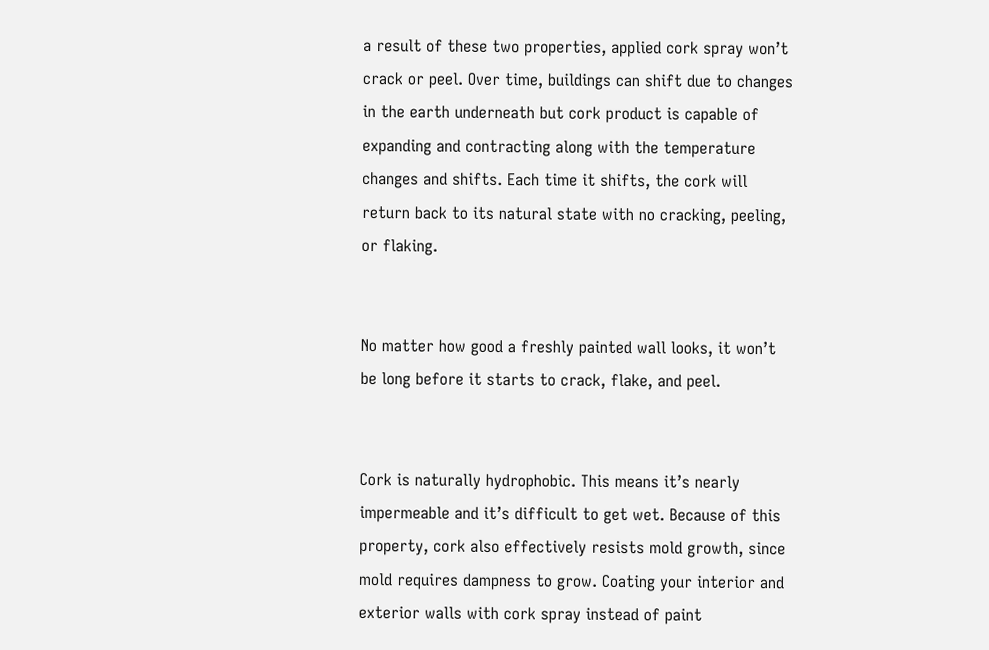a result of these two properties, applied cork spray won’t crack or peel. Over time, buildings can shift due to changes in the earth underneath but cork product is capable of expanding and contracting along with the temperature changes and shifts. Each time it shifts, the cork will return back to its natural state with no cracking, peeling, or flaking.


No matter how good a freshly painted wall looks, it won’t be long before it starts to crack, flake, and peel.


Cork is naturally hydrophobic. This means it’s nearly impermeable and it’s difficult to get wet. Because of this property, cork also effectively resists mold growth, since mold requires dampness to grow. Coating your interior and exterior walls with cork spray instead of paint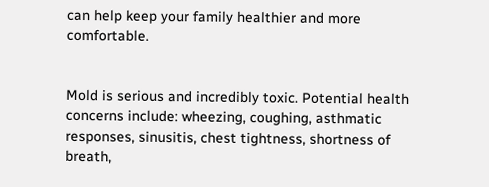can help keep your family healthier and more comfortable.


Mold is serious and incredibly toxic. Potential health concerns include: wheezing, coughing, asthmatic responses, sinusitis, chest tightness, shortness of breath,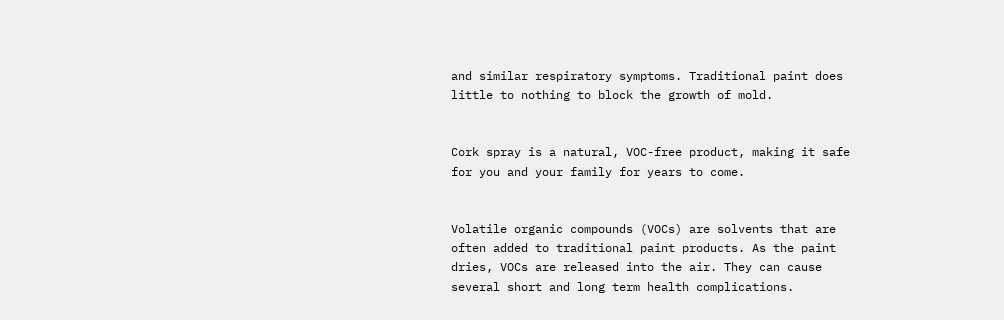and similar respiratory symptoms. Traditional paint does little to nothing to block the growth of mold.


Cork spray is a natural, VOC-free product, making it safe for you and your family for years to come.


Volatile organic compounds (VOCs) are solvents that are often added to traditional paint products. As the paint dries, VOCs are released into the air. They can cause several short and long term health complications.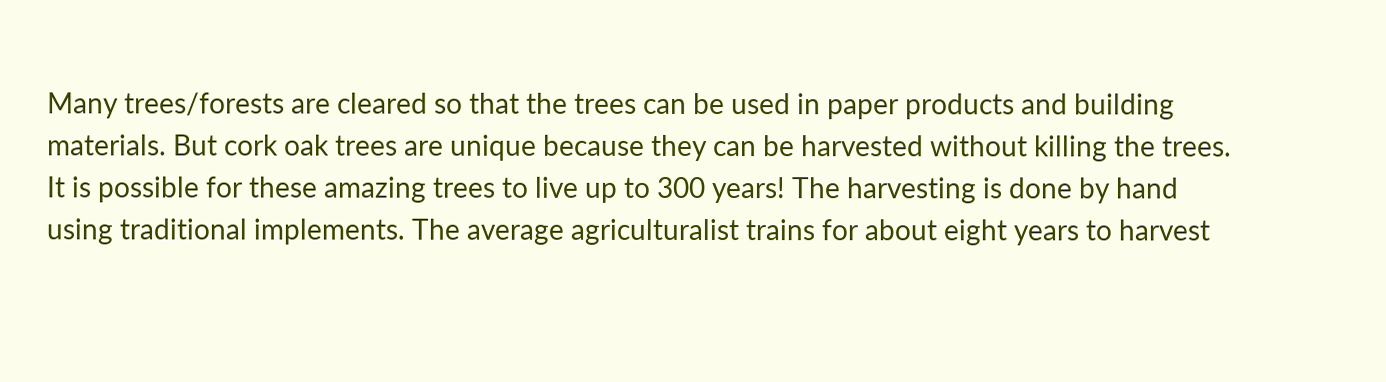Many trees/forests are cleared so that the trees can be used in paper products and building materials. But cork oak trees are unique because they can be harvested without killing the trees. It is possible for these amazing trees to live up to 300 years! The harvesting is done by hand using traditional implements. The average agriculturalist trains for about eight years to harvest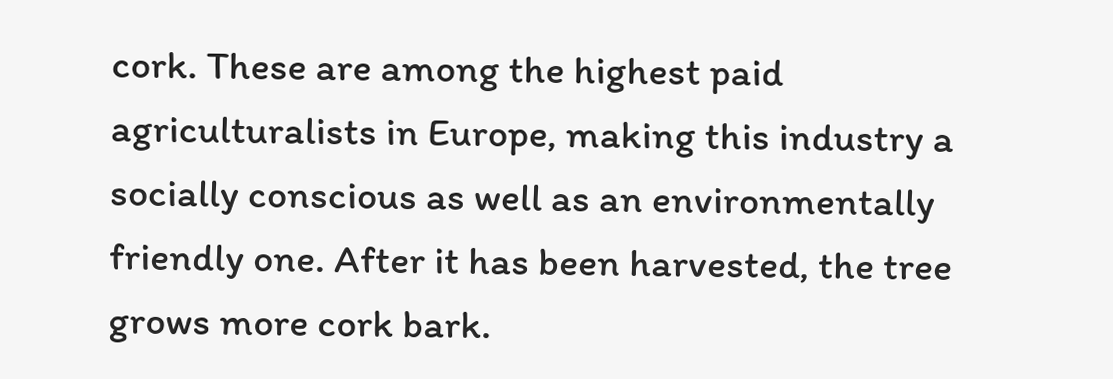cork. These are among the highest paid agriculturalists in Europe, making this industry a socially conscious as well as an environmentally friendly one. After it has been harvested, the tree grows more cork bark.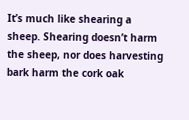It’s much like shearing a sheep. Shearing doesn’t harm the sheep, nor does harvesting bark harm the cork oak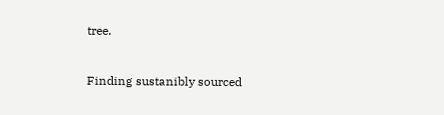tree.


Finding sustanibly sourced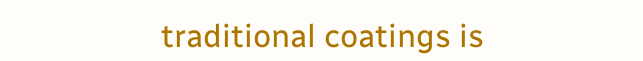traditional coatings is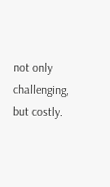not only challenging, but costly.